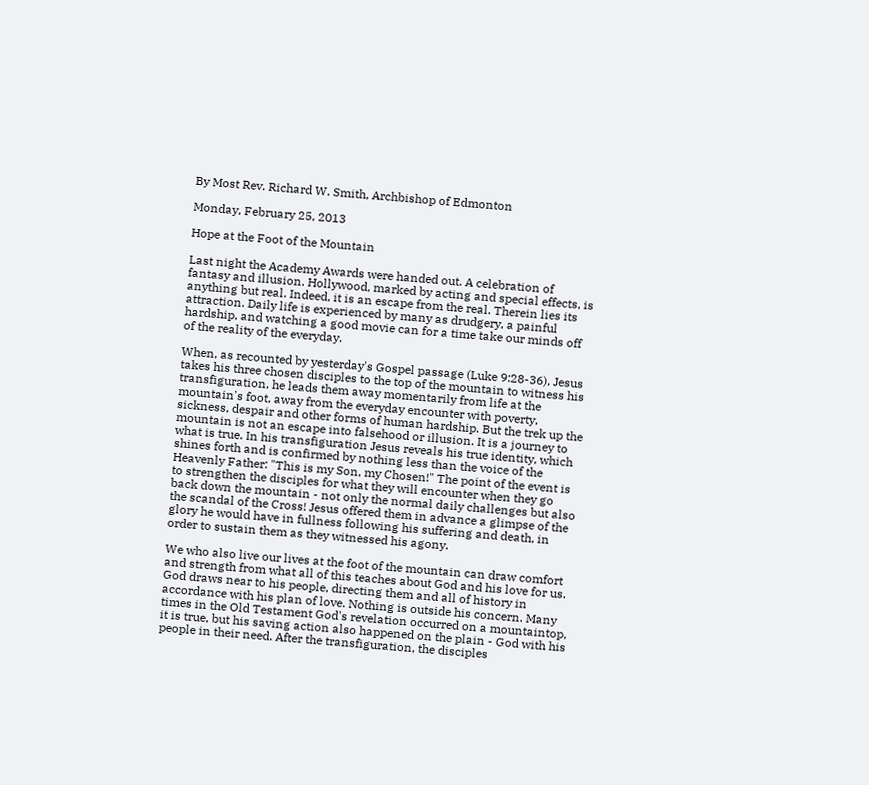By Most Rev. Richard W. Smith, Archbishop of Edmonton

Monday, February 25, 2013

Hope at the Foot of the Mountain

Last night the Academy Awards were handed out. A celebration of fantasy and illusion. Hollywood, marked by acting and special effects, is anything but real. Indeed, it is an escape from the real. Therein lies its attraction. Daily life is experienced by many as drudgery, a painful hardship, and watching a good movie can for a time take our minds off of the reality of the everyday.

When, as recounted by yesterday's Gospel passage (Luke 9:28-36), Jesus takes his three chosen disciples to the top of the mountain to witness his transfiguration, he leads them away momentarily from life at the mountain's foot, away from the everyday encounter with poverty, sickness, despair and other forms of human hardship. But the trek up the mountain is not an escape into falsehood or illusion. It is a journey to what is true. In his transfiguration Jesus reveals his true identity, which shines forth and is confirmed by nothing less than the voice of the Heavenly Father: "This is my Son, my Chosen!" The point of the event is to strengthen the disciples for what they will encounter when they go back down the mountain - not only the normal daily challenges but also the scandal of the Cross! Jesus offered them in advance a glimpse of the glory he would have in fullness following his suffering and death, in order to sustain them as they witnessed his agony.

We who also live our lives at the foot of the mountain can draw comfort and strength from what all of this teaches about God and his love for us. God draws near to his people, directing them and all of history in accordance with his plan of love. Nothing is outside his concern. Many times in the Old Testament God's revelation occurred on a mountaintop, it is true, but his saving action also happened on the plain - God with his people in their need. After the transfiguration, the disciples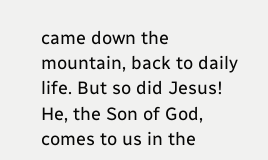came down the mountain, back to daily life. But so did Jesus! He, the Son of God, comes to us in the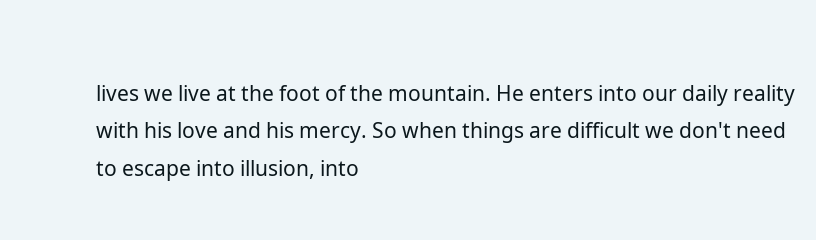lives we live at the foot of the mountain. He enters into our daily reality with his love and his mercy. So when things are difficult we don't need to escape into illusion, into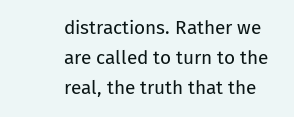distractions. Rather we are called to turn to the real, the truth that the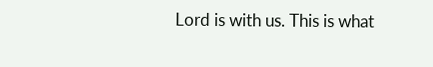Lord is with us. This is what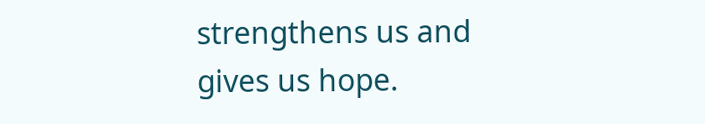strengthens us and gives us hope.